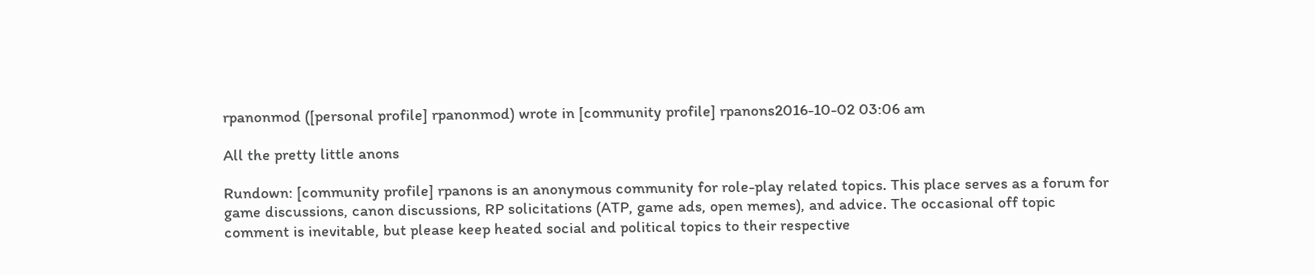rpanonmod ([personal profile] rpanonmod) wrote in [community profile] rpanons2016-10-02 03:06 am

All the pretty little anons

Rundown: [community profile] rpanons is an anonymous community for role-play related topics. This place serves as a forum for game discussions, canon discussions, RP solicitations (ATP, game ads, open memes), and advice. The occasional off topic comment is inevitable, but please keep heated social and political topics to their respective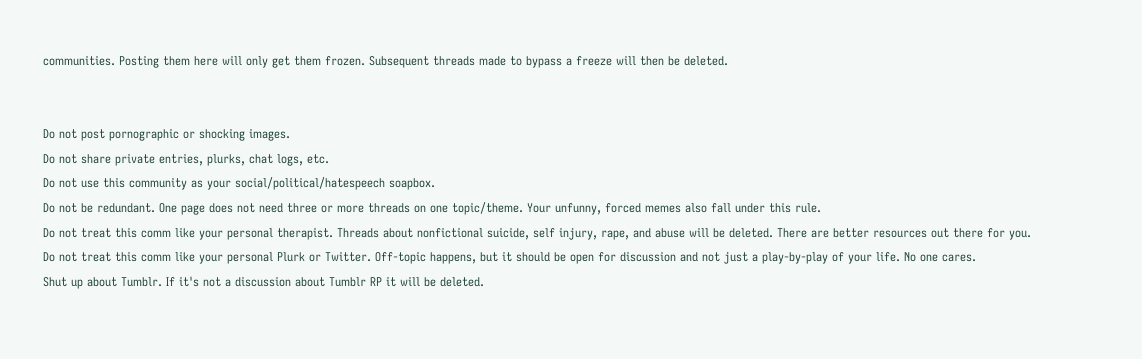communities. Posting them here will only get them frozen. Subsequent threads made to bypass a freeze will then be deleted.


Do not post pornographic or shocking images.
Do not share private entries, plurks, chat logs, etc.
Do not use this community as your social/political/hatespeech soapbox.
Do not be redundant. One page does not need three or more threads on one topic/theme. Your unfunny, forced memes also fall under this rule.
Do not treat this comm like your personal therapist. Threads about nonfictional suicide, self injury, rape, and abuse will be deleted. There are better resources out there for you.
Do not treat this comm like your personal Plurk or Twitter. Off-topic happens, but it should be open for discussion and not just a play-by-play of your life. No one cares.
Shut up about Tumblr. If it's not a discussion about Tumblr RP it will be deleted.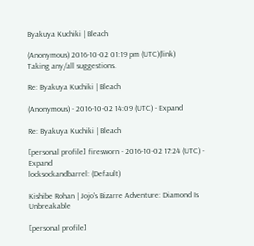Byakuya Kuchiki | Bleach

(Anonymous) 2016-10-02 01:19 pm (UTC)(link)
Taking any/all suggestions.

Re: Byakuya Kuchiki | Bleach

(Anonymous) - 2016-10-02 14:09 (UTC) - Expand

Re: Byakuya Kuchiki | Bleach

[personal profile] firesworn - 2016-10-02 17:24 (UTC) - Expand
locksockandbarrel: (Default)

Kishibe Rohan | Jojo's Bizarre Adventure: Diamond Is Unbreakable

[personal profile]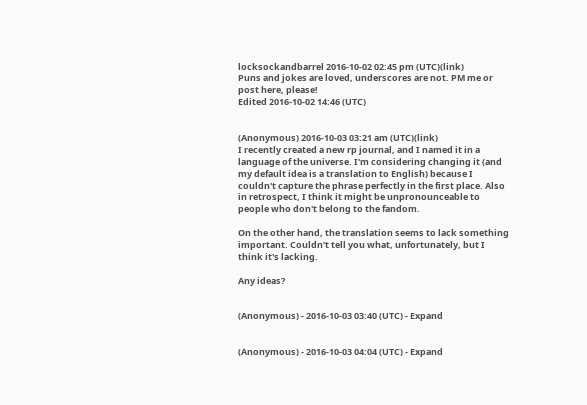locksockandbarrel 2016-10-02 02:45 pm (UTC)(link)
Puns and jokes are loved, underscores are not. PM me or post here, please!
Edited 2016-10-02 14:46 (UTC)


(Anonymous) 2016-10-03 03:21 am (UTC)(link)
I recently created a new rp journal, and I named it in a language of the universe. I'm considering changing it (and my default idea is a translation to English) because I couldn't capture the phrase perfectly in the first place. Also in retrospect, I think it might be unpronounceable to people who don't belong to the fandom.

On the other hand, the translation seems to lack something important. Couldn't tell you what, unfortunately, but I think it's lacking.

Any ideas?


(Anonymous) - 2016-10-03 03:40 (UTC) - Expand


(Anonymous) - 2016-10-03 04:04 (UTC) - Expand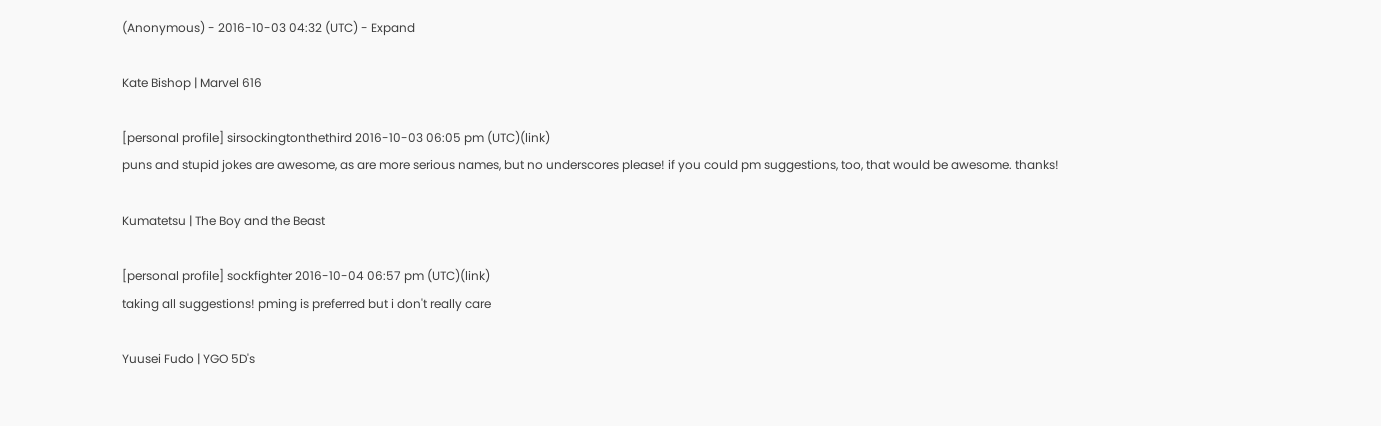(Anonymous) - 2016-10-03 04:32 (UTC) - Expand

Kate Bishop | Marvel 616

[personal profile] sirsockingtonthethird 2016-10-03 06:05 pm (UTC)(link)
puns and stupid jokes are awesome, as are more serious names, but no underscores please! if you could pm suggestions, too, that would be awesome. thanks!

Kumatetsu | The Boy and the Beast

[personal profile] sockfighter 2016-10-04 06:57 pm (UTC)(link)
taking all suggestions! pming is preferred but i don't really care

Yuusei Fudo | YGO 5D's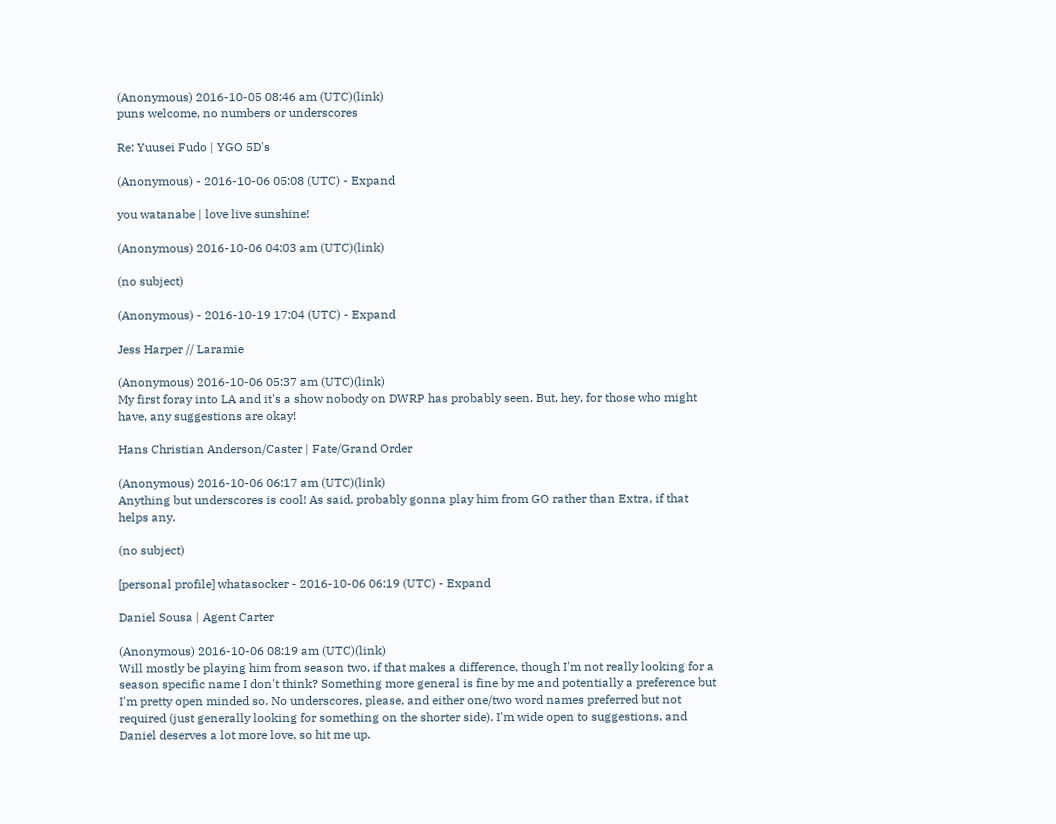(Anonymous) 2016-10-05 08:46 am (UTC)(link)
puns welcome, no numbers or underscores

Re: Yuusei Fudo | YGO 5D's

(Anonymous) - 2016-10-06 05:08 (UTC) - Expand

you watanabe | love live sunshine!

(Anonymous) 2016-10-06 04:03 am (UTC)(link)

(no subject)

(Anonymous) - 2016-10-19 17:04 (UTC) - Expand

Jess Harper // Laramie

(Anonymous) 2016-10-06 05:37 am (UTC)(link)
My first foray into LA and it's a show nobody on DWRP has probably seen. But, hey, for those who might have, any suggestions are okay!

Hans Christian Anderson/Caster | Fate/Grand Order

(Anonymous) 2016-10-06 06:17 am (UTC)(link)
Anything but underscores is cool! As said, probably gonna play him from GO rather than Extra, if that helps any.

(no subject)

[personal profile] whatasocker - 2016-10-06 06:19 (UTC) - Expand

Daniel Sousa | Agent Carter

(Anonymous) 2016-10-06 08:19 am (UTC)(link)
Will mostly be playing him from season two, if that makes a difference, though I'm not really looking for a season specific name I don't think? Something more general is fine by me and potentially a preference but I'm pretty open minded so. No underscores, please, and either one/two word names preferred but not required (just generally looking for something on the shorter side). I'm wide open to suggestions, and Daniel deserves a lot more love, so hit me up.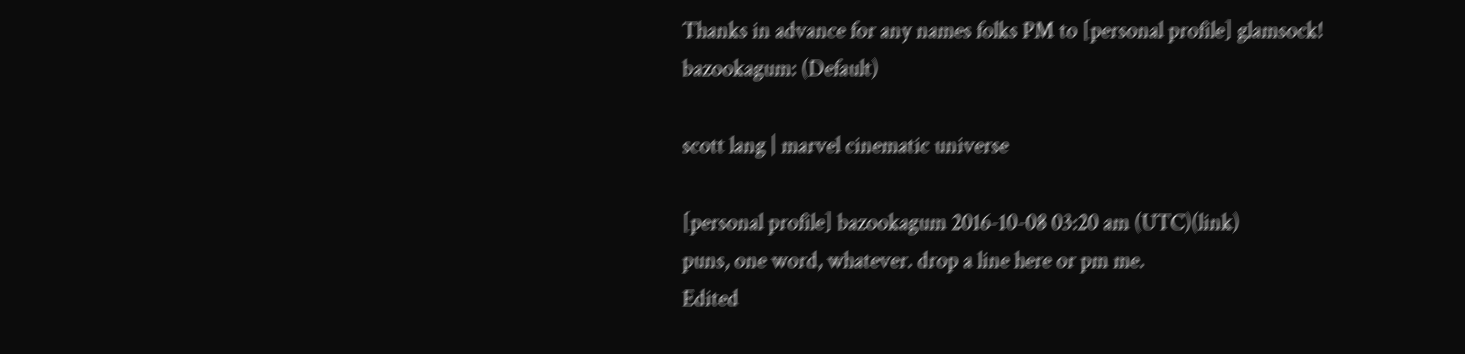Thanks in advance for any names folks PM to [personal profile] glamsock!
bazookagum: (Default)

scott lang | marvel cinematic universe

[personal profile] bazookagum 2016-10-08 03:20 am (UTC)(link)
puns, one word, whatever. drop a line here or pm me.
Edited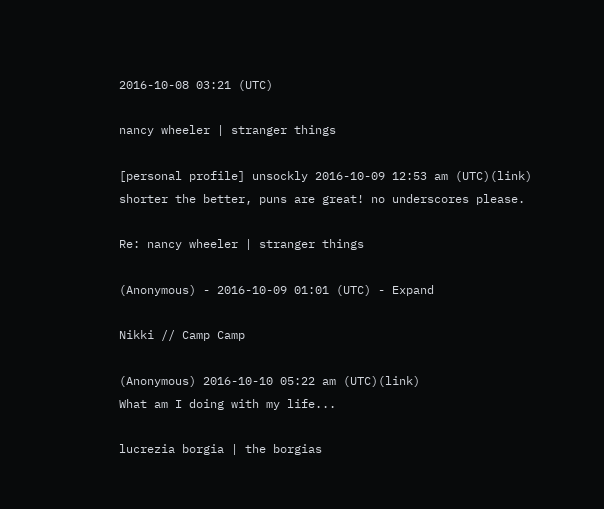2016-10-08 03:21 (UTC)

nancy wheeler | stranger things

[personal profile] unsockly 2016-10-09 12:53 am (UTC)(link)
shorter the better, puns are great! no underscores please.

Re: nancy wheeler | stranger things

(Anonymous) - 2016-10-09 01:01 (UTC) - Expand

Nikki // Camp Camp

(Anonymous) 2016-10-10 05:22 am (UTC)(link)
What am I doing with my life...

lucrezia borgia | the borgias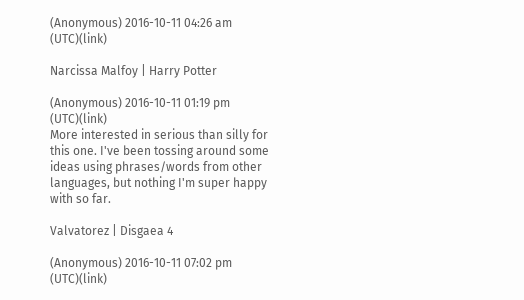(Anonymous) 2016-10-11 04:26 am (UTC)(link)

Narcissa Malfoy | Harry Potter

(Anonymous) 2016-10-11 01:19 pm (UTC)(link)
More interested in serious than silly for this one. I've been tossing around some ideas using phrases/words from other languages, but nothing I'm super happy with so far.

Valvatorez | Disgaea 4

(Anonymous) 2016-10-11 07:02 pm (UTC)(link)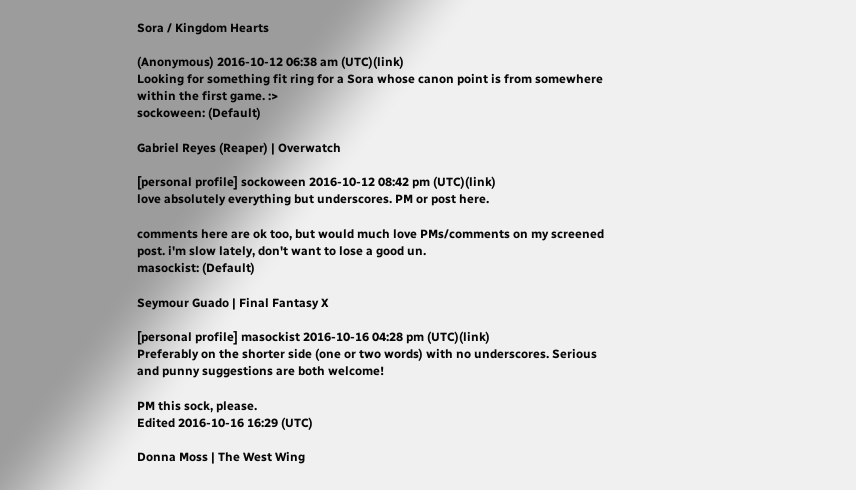Sora / Kingdom Hearts

(Anonymous) 2016-10-12 06:38 am (UTC)(link)
Looking for something fit ring for a Sora whose canon point is from somewhere within the first game. :>
sockoween: (Default)

Gabriel Reyes (Reaper) | Overwatch

[personal profile] sockoween 2016-10-12 08:42 pm (UTC)(link)
love absolutely everything but underscores. PM or post here.

comments here are ok too, but would much love PMs/comments on my screened post. i'm slow lately, don't want to lose a good un.
masockist: (Default)

Seymour Guado | Final Fantasy X

[personal profile] masockist 2016-10-16 04:28 pm (UTC)(link)
Preferably on the shorter side (one or two words) with no underscores. Serious and punny suggestions are both welcome!

PM this sock, please.
Edited 2016-10-16 16:29 (UTC)

Donna Moss | The West Wing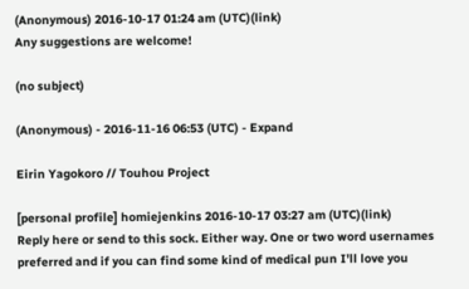(Anonymous) 2016-10-17 01:24 am (UTC)(link)
Any suggestions are welcome!

(no subject)

(Anonymous) - 2016-11-16 06:53 (UTC) - Expand

Eirin Yagokoro // Touhou Project

[personal profile] homiejenkins 2016-10-17 03:27 am (UTC)(link)
Reply here or send to this sock. Either way. One or two word usernames preferred and if you can find some kind of medical pun I'll love you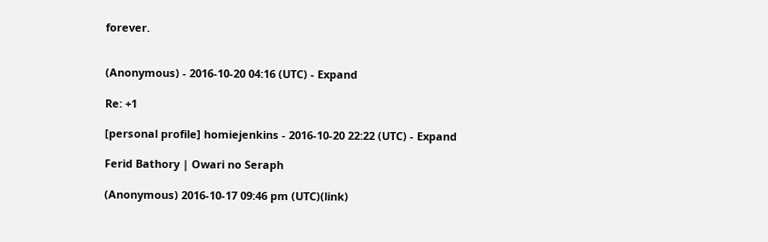forever.


(Anonymous) - 2016-10-20 04:16 (UTC) - Expand

Re: +1

[personal profile] homiejenkins - 2016-10-20 22:22 (UTC) - Expand

Ferid Bathory | Owari no Seraph

(Anonymous) 2016-10-17 09:46 pm (UTC)(link)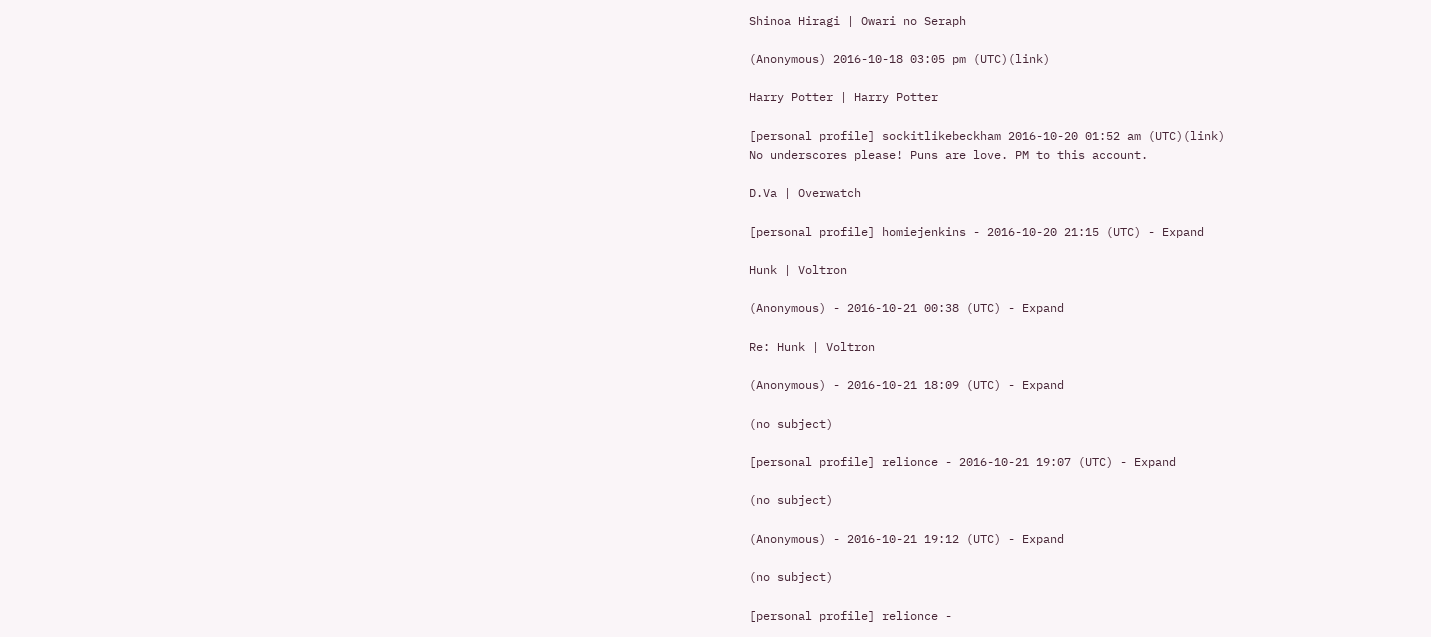Shinoa Hiragi | Owari no Seraph

(Anonymous) 2016-10-18 03:05 pm (UTC)(link)

Harry Potter | Harry Potter

[personal profile] sockitlikebeckham 2016-10-20 01:52 am (UTC)(link)
No underscores please! Puns are love. PM to this account.

D.Va | Overwatch

[personal profile] homiejenkins - 2016-10-20 21:15 (UTC) - Expand

Hunk | Voltron

(Anonymous) - 2016-10-21 00:38 (UTC) - Expand

Re: Hunk | Voltron

(Anonymous) - 2016-10-21 18:09 (UTC) - Expand

(no subject)

[personal profile] relionce - 2016-10-21 19:07 (UTC) - Expand

(no subject)

(Anonymous) - 2016-10-21 19:12 (UTC) - Expand

(no subject)

[personal profile] relionce -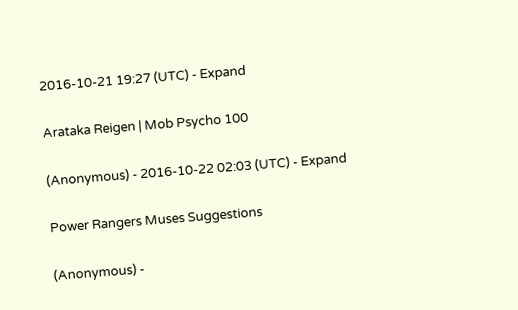2016-10-21 19:27 (UTC) - Expand

Arataka Reigen | Mob Psycho 100

(Anonymous) - 2016-10-22 02:03 (UTC) - Expand

Power Rangers Muses Suggestions

(Anonymous) -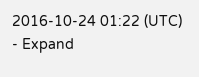2016-10-24 01:22 (UTC) - Expand